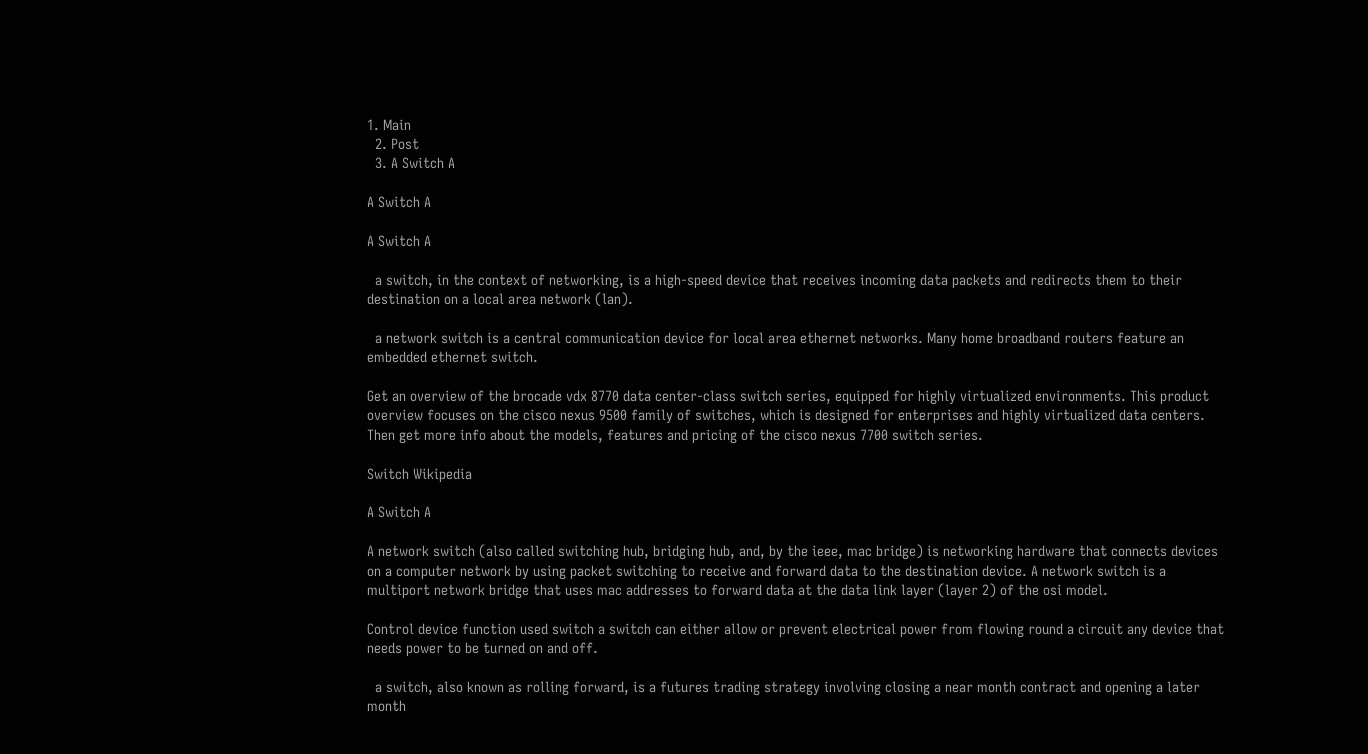1. Main
  2. Post
  3. A Switch A

A Switch A

A Switch A

  a switch, in the context of networking, is a high-speed device that receives incoming data packets and redirects them to their destination on a local area network (lan).

  a network switch is a central communication device for local area ethernet networks. Many home broadband routers feature an embedded ethernet switch.

Get an overview of the brocade vdx 8770 data center-class switch series, equipped for highly virtualized environments. This product overview focuses on the cisco nexus 9500 family of switches, which is designed for enterprises and highly virtualized data centers. Then get more info about the models, features and pricing of the cisco nexus 7700 switch series.

Switch Wikipedia

A Switch A

A network switch (also called switching hub, bridging hub, and, by the ieee, mac bridge) is networking hardware that connects devices on a computer network by using packet switching to receive and forward data to the destination device. A network switch is a multiport network bridge that uses mac addresses to forward data at the data link layer (layer 2) of the osi model.

Control device function used switch a switch can either allow or prevent electrical power from flowing round a circuit any device that needs power to be turned on and off.

  a switch, also known as rolling forward, is a futures trading strategy involving closing a near month contract and opening a later month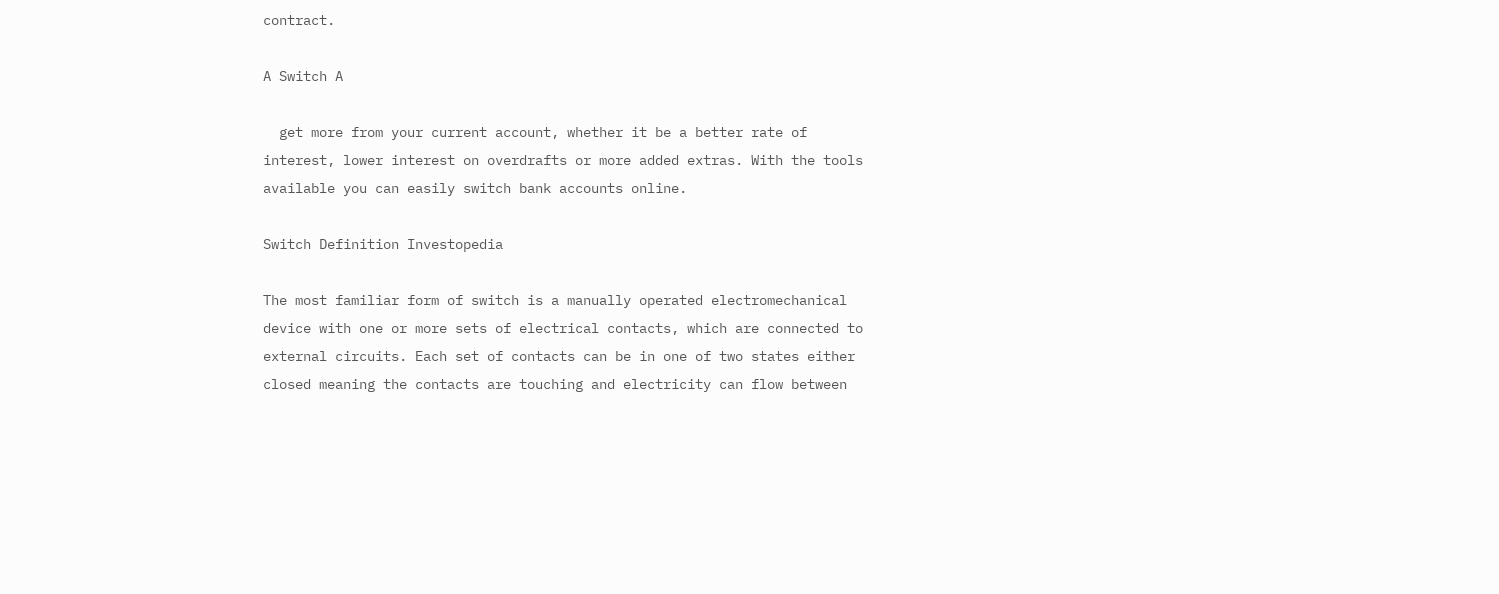contract.

A Switch A

  get more from your current account, whether it be a better rate of interest, lower interest on overdrafts or more added extras. With the tools available you can easily switch bank accounts online.

Switch Definition Investopedia

The most familiar form of switch is a manually operated electromechanical device with one or more sets of electrical contacts, which are connected to external circuits. Each set of contacts can be in one of two states either closed meaning the contacts are touching and electricity can flow between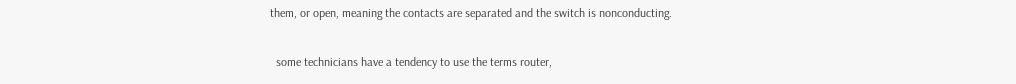them, or open, meaning the contacts are separated and the switch is nonconducting.

  some technicians have a tendency to use the terms router,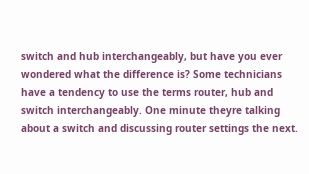switch and hub interchangeably, but have you ever wondered what the difference is? Some technicians have a tendency to use the terms router, hub and switch interchangeably. One minute theyre talking about a switch and discussing router settings the next.